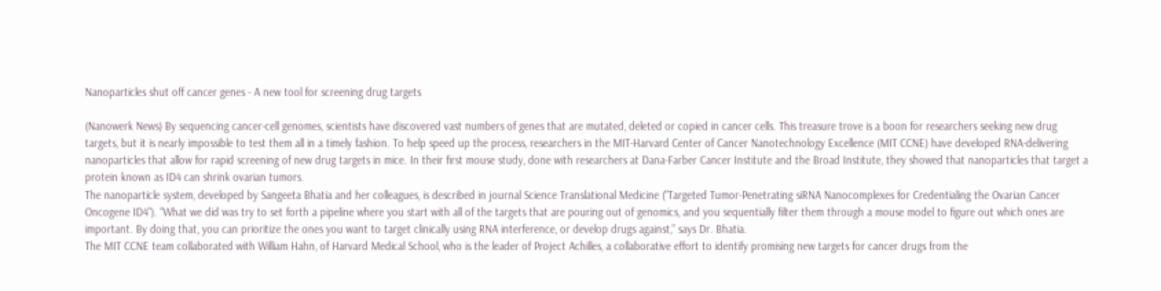Nanoparticles shut off cancer genes - A new tool for screening drug targets

(Nanowerk News) By sequencing cancer-cell genomes, scientists have discovered vast numbers of genes that are mutated, deleted or copied in cancer cells. This treasure trove is a boon for researchers seeking new drug targets, but it is nearly impossible to test them all in a timely fashion. To help speed up the process, researchers in the MIT-Harvard Center of Cancer Nanotechnology Excellence (MIT CCNE) have developed RNA-delivering nanoparticles that allow for rapid screening of new drug targets in mice. In their first mouse study, done with researchers at Dana-Farber Cancer Institute and the Broad Institute, they showed that nanoparticles that target a protein known as ID4 can shrink ovarian tumors.
The nanoparticle system, developed by Sangeeta Bhatia and her colleagues, is described in journal Science Translational Medicine ("Targeted Tumor-Penetrating siRNA Nanocomplexes for Credentialing the Ovarian Cancer Oncogene ID4"). “What we did was try to set forth a pipeline where you start with all of the targets that are pouring out of genomics, and you sequentially filter them through a mouse model to figure out which ones are important. By doing that, you can prioritize the ones you want to target clinically using RNA interference, or develop drugs against,” says Dr. Bhatia.
The MIT CCNE team collaborated with William Hahn, of Harvard Medical School, who is the leader of Project Achilles, a collaborative effort to identify promising new targets for cancer drugs from the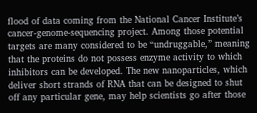flood of data coming from the National Cancer Institute’s cancer-genome-sequencing project. Among those potential targets are many considered to be “undruggable,” meaning that the proteins do not possess enzyme activity to which inhibitors can be developed. The new nanoparticles, which deliver short strands of RNA that can be designed to shut off any particular gene, may help scientists go after those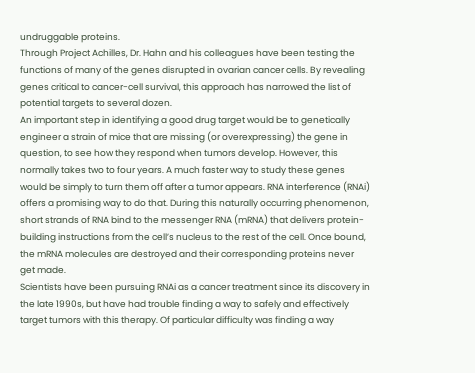undruggable proteins.
Through Project Achilles, Dr. Hahn and his colleagues have been testing the functions of many of the genes disrupted in ovarian cancer cells. By revealing genes critical to cancer-cell survival, this approach has narrowed the list of potential targets to several dozen.
An important step in identifying a good drug target would be to genetically engineer a strain of mice that are missing (or overexpressing) the gene in question, to see how they respond when tumors develop. However, this normally takes two to four years. A much faster way to study these genes would be simply to turn them off after a tumor appears. RNA interference (RNAi) offers a promising way to do that. During this naturally occurring phenomenon, short strands of RNA bind to the messenger RNA (mRNA) that delivers protein-building instructions from the cell’s nucleus to the rest of the cell. Once bound, the mRNA molecules are destroyed and their corresponding proteins never get made.
Scientists have been pursuing RNAi as a cancer treatment since its discovery in the late 1990s, but have had trouble finding a way to safely and effectively target tumors with this therapy. Of particular difficulty was finding a way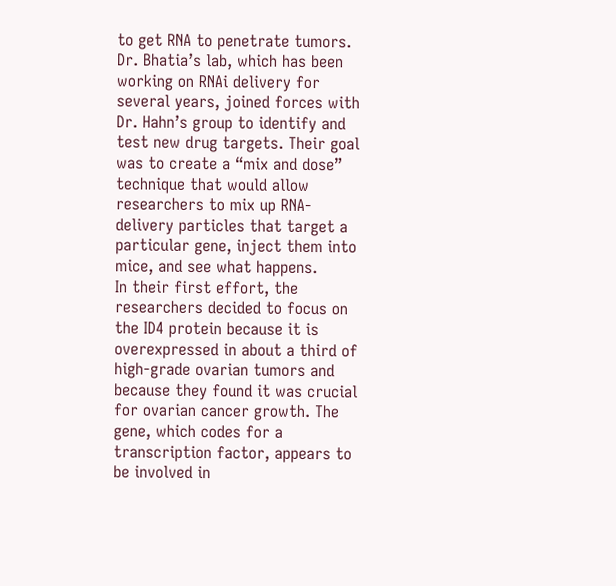to get RNA to penetrate tumors. Dr. Bhatia’s lab, which has been working on RNAi delivery for several years, joined forces with Dr. Hahn’s group to identify and test new drug targets. Their goal was to create a “mix and dose” technique that would allow researchers to mix up RNA-delivery particles that target a particular gene, inject them into mice, and see what happens.
In their first effort, the researchers decided to focus on the ID4 protein because it is overexpressed in about a third of high-grade ovarian tumors and because they found it was crucial for ovarian cancer growth. The gene, which codes for a transcription factor, appears to be involved in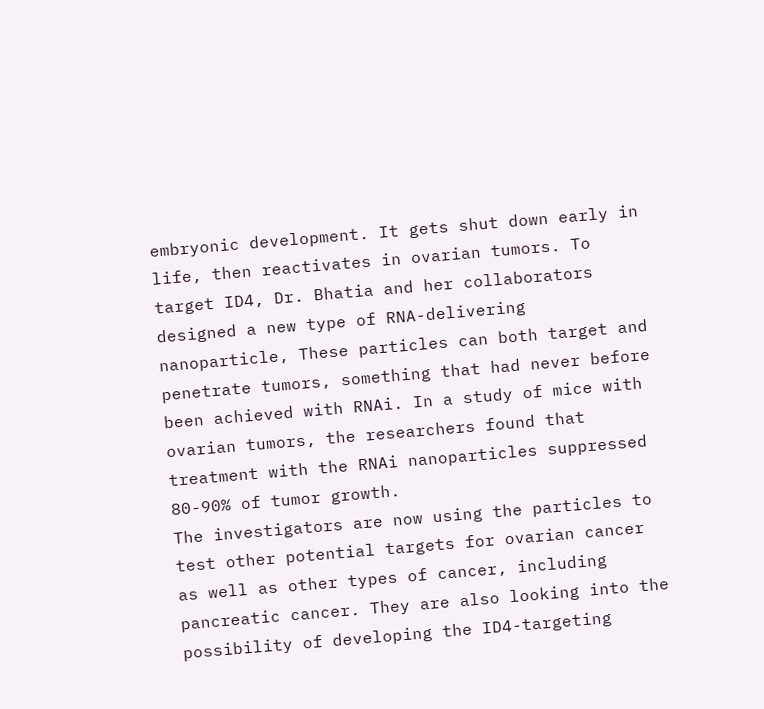embryonic development. It gets shut down early in life, then reactivates in ovarian tumors. To target ID4, Dr. Bhatia and her collaborators designed a new type of RNA-delivering nanoparticle, These particles can both target and penetrate tumors, something that had never before been achieved with RNAi. In a study of mice with ovarian tumors, the researchers found that treatment with the RNAi nanoparticles suppressed 80-90% of tumor growth.
The investigators are now using the particles to test other potential targets for ovarian cancer as well as other types of cancer, including pancreatic cancer. They are also looking into the possibility of developing the ID4-targeting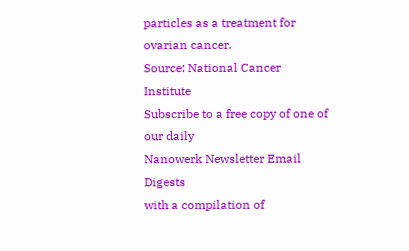particles as a treatment for ovarian cancer.
Source: National Cancer Institute
Subscribe to a free copy of one of our daily
Nanowerk Newsletter Email Digests
with a compilation of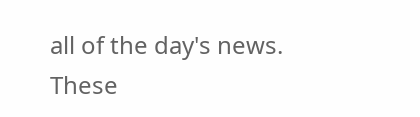all of the day's news.
These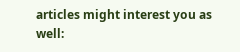articles might interest you as well: